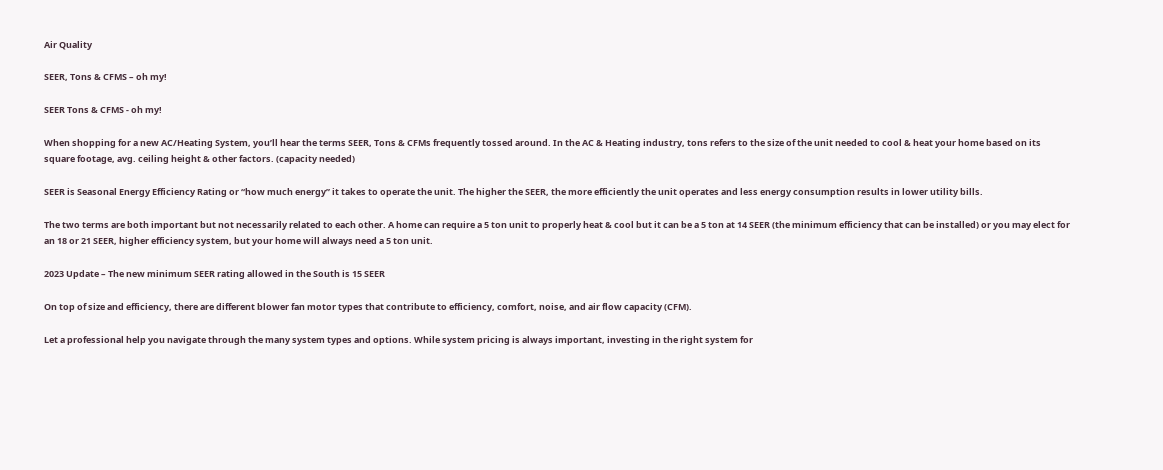Air Quality

SEER, Tons & CFMS – oh my!

SEER Tons & CFMS - oh my!

When shopping for a new AC/Heating System, you’ll hear the terms SEER, Tons & CFMs frequently tossed around. In the AC & Heating industry, tons refers to the size of the unit needed to cool & heat your home based on its square footage, avg. ceiling height & other factors. (capacity needed)

SEER is Seasonal Energy Efficiency Rating or “how much energy” it takes to operate the unit. The higher the SEER, the more efficiently the unit operates and less energy consumption results in lower utility bills.

The two terms are both important but not necessarily related to each other. A home can require a 5 ton unit to properly heat & cool but it can be a 5 ton at 14 SEER (the minimum efficiency that can be installed) or you may elect for an 18 or 21 SEER, higher efficiency system, but your home will always need a 5 ton unit.

2023 Update – The new minimum SEER rating allowed in the South is 15 SEER

On top of size and efficiency, there are different blower fan motor types that contribute to efficiency, comfort, noise, and air flow capacity (CFM).

Let a professional help you navigate through the many system types and options. While system pricing is always important, investing in the right system for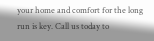your home and comfort for the long run is key. Call us today to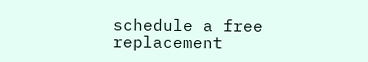schedule a free replacement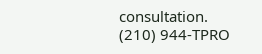consultation. (210) 944-TPRO